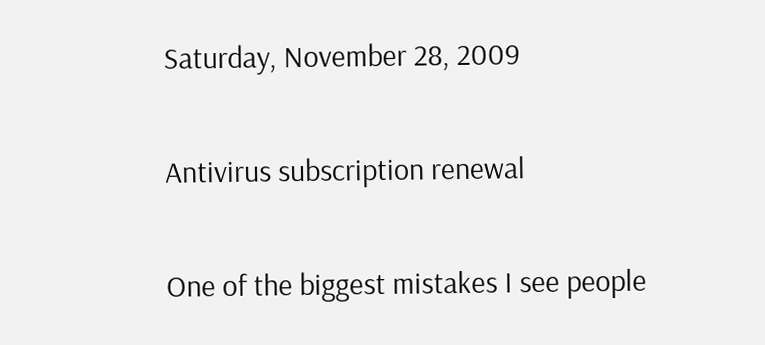Saturday, November 28, 2009

Antivirus subscription renewal

One of the biggest mistakes I see people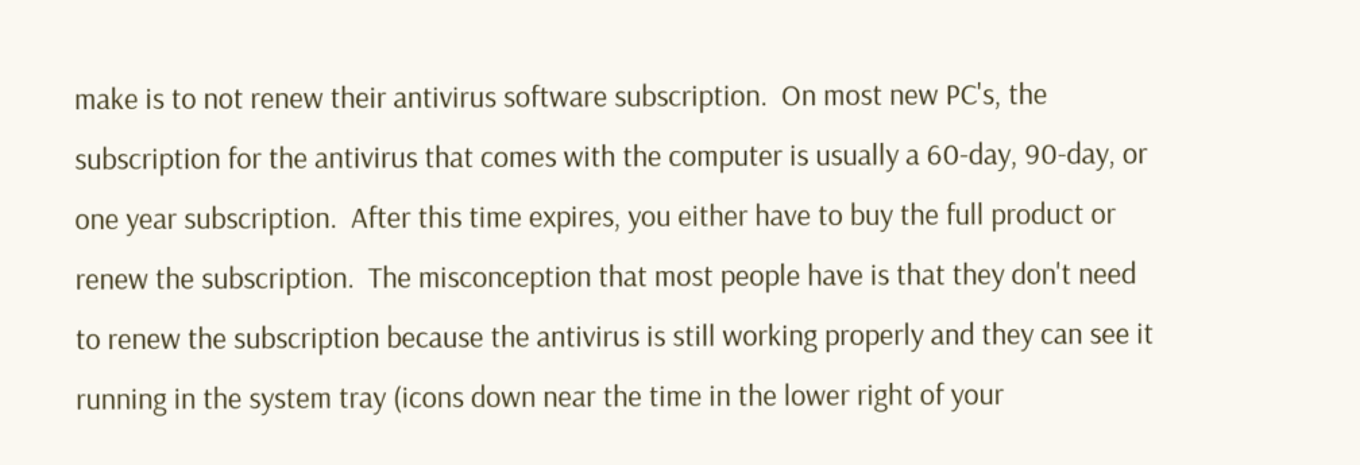make is to not renew their antivirus software subscription.  On most new PC's, the subscription for the antivirus that comes with the computer is usually a 60-day, 90-day, or one year subscription.  After this time expires, you either have to buy the full product or renew the subscription.  The misconception that most people have is that they don't need to renew the subscription because the antivirus is still working properly and they can see it running in the system tray (icons down near the time in the lower right of your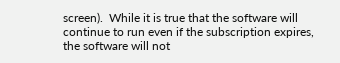screen).  While it is true that the software will continue to run even if the subscription expires, the software will not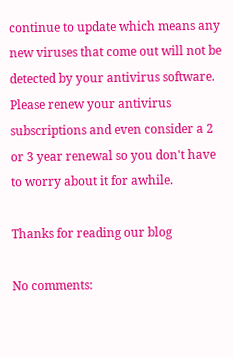continue to update which means any new viruses that come out will not be detected by your antivirus software.  Please renew your antivirus subscriptions and even consider a 2 or 3 year renewal so you don't have to worry about it for awhile.

Thanks for reading our blog

No comments: